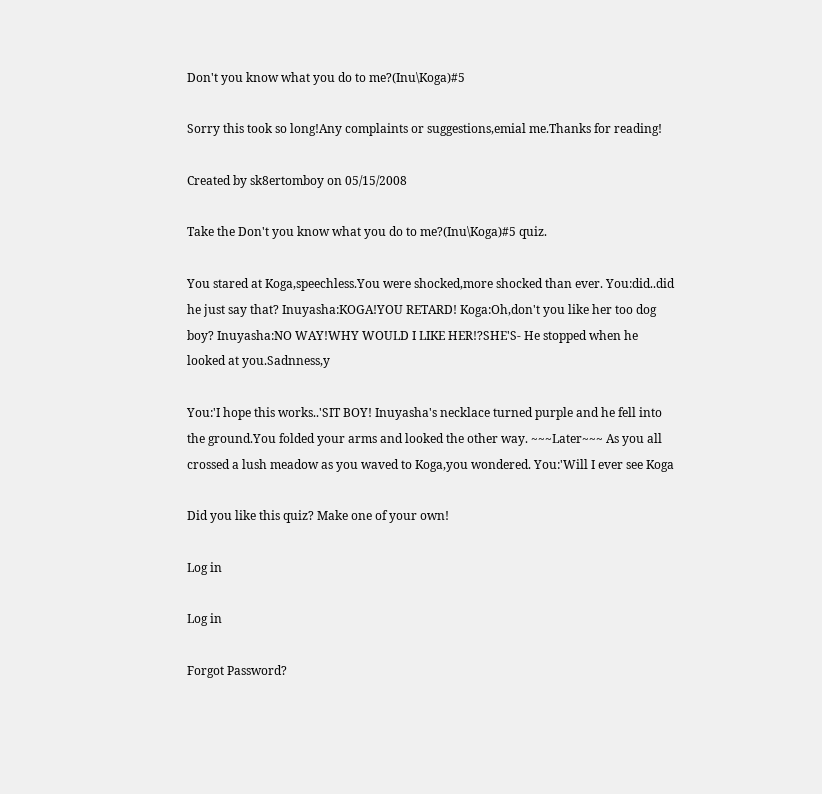Don't you know what you do to me?(Inu\Koga)#5

Sorry this took so long!Any complaints or suggestions,emial me.Thanks for reading!

Created by sk8ertomboy on 05/15/2008

Take the Don't you know what you do to me?(Inu\Koga)#5 quiz.

You stared at Koga,speechless.You were shocked,more shocked than ever. You:did..did he just say that? Inuyasha:KOGA!YOU RETARD! Koga:Oh,don't you like her too dog boy? Inuyasha:NO WAY!WHY WOULD I LIKE HER!?SHE'S- He stopped when he looked at you.Sadnness,y

You:'I hope this works..'SIT BOY! Inuyasha's necklace turned purple and he fell into the ground.You folded your arms and looked the other way. ~~~Later~~~ As you all crossed a lush meadow as you waved to Koga,you wondered. You:'Will I ever see Koga

Did you like this quiz? Make one of your own!

Log in

Log in

Forgot Password?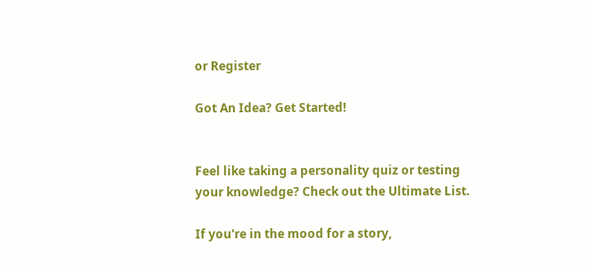or Register

Got An Idea? Get Started!


Feel like taking a personality quiz or testing your knowledge? Check out the Ultimate List.

If you're in the mood for a story,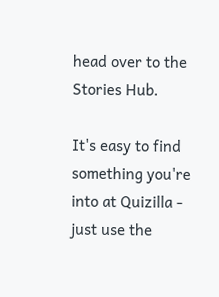head over to the Stories Hub.

It's easy to find something you're into at Quizilla - just use the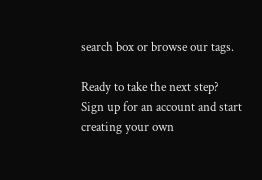search box or browse our tags.

Ready to take the next step? Sign up for an account and start creating your own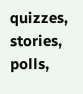quizzes, stories, polls,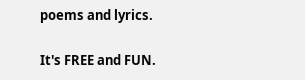poems and lyrics.

It's FREE and FUN.